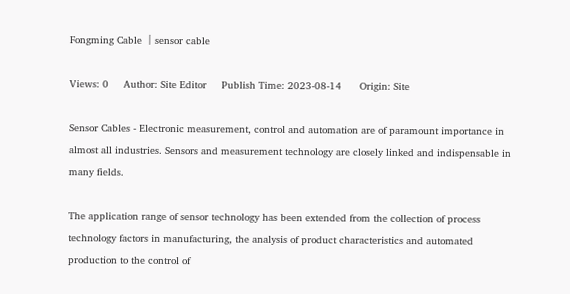Fongming Cable 丨sensor cable

Views: 0     Author: Site Editor     Publish Time: 2023-08-14      Origin: Site

Sensor Cables - Electronic measurement, control and automation are of paramount importance in almost all industries. Sensors and measurement technology are closely linked and indispensable in many fields.

The application range of sensor technology has been extended from the collection of process technology factors in manufacturing, the analysis of product characteristics and automated production to the control of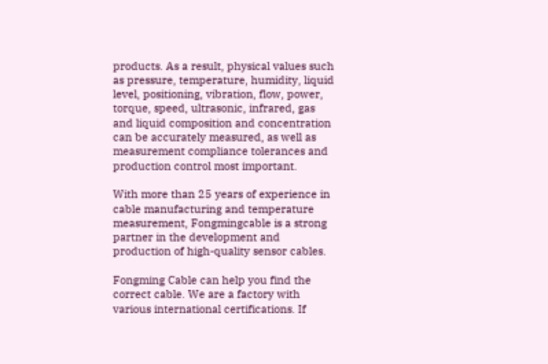products. As a result, physical values such as pressure, temperature, humidity, liquid level, positioning, vibration, flow, power, torque, speed, ultrasonic, infrared, gas and liquid composition and concentration can be accurately measured, as well as measurement compliance tolerances and production control most important.

With more than 25 years of experience in cable manufacturing and temperature measurement, Fongmingcable is a strong partner in the development and production of high-quality sensor cables.

Fongming Cable can help you find the correct cable. We are a factory with various international certifications. If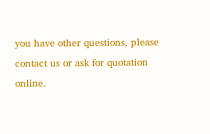you have other questions, please contact us or ask for quotation online.